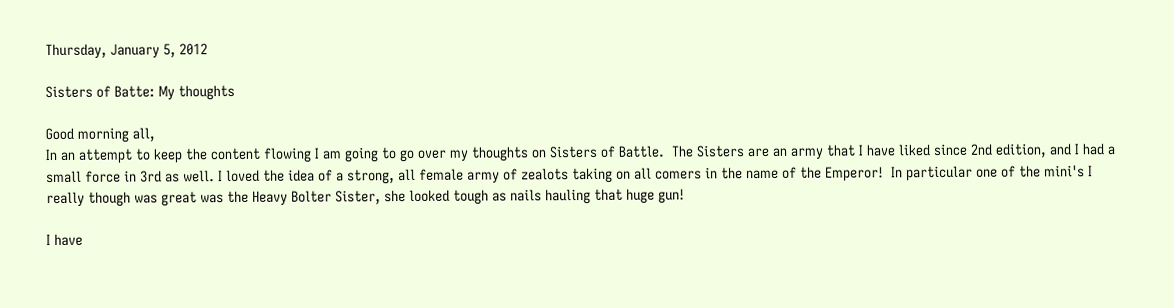Thursday, January 5, 2012

Sisters of Batte: My thoughts

Good morning all,
In an attempt to keep the content flowing I am going to go over my thoughts on Sisters of Battle.  The Sisters are an army that I have liked since 2nd edition, and I had a small force in 3rd as well. I loved the idea of a strong, all female army of zealots taking on all comers in the name of the Emperor!  In particular one of the mini's I really though was great was the Heavy Bolter Sister, she looked tough as nails hauling that huge gun!

I have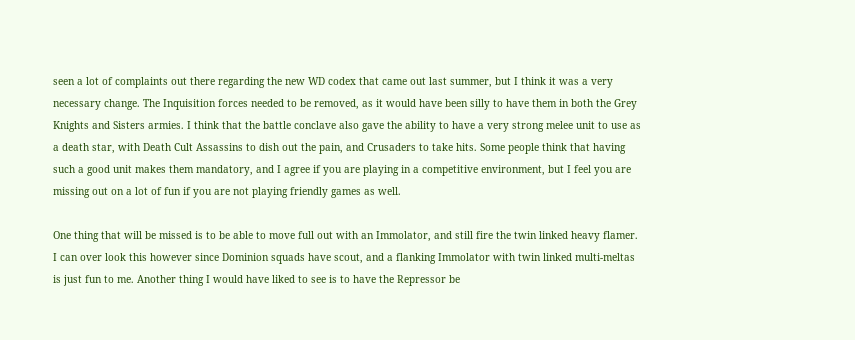seen a lot of complaints out there regarding the new WD codex that came out last summer, but I think it was a very necessary change. The Inquisition forces needed to be removed, as it would have been silly to have them in both the Grey Knights and Sisters armies. I think that the battle conclave also gave the ability to have a very strong melee unit to use as a death star, with Death Cult Assassins to dish out the pain, and Crusaders to take hits. Some people think that having such a good unit makes them mandatory, and I agree if you are playing in a competitive environment, but I feel you are missing out on a lot of fun if you are not playing friendly games as well.

One thing that will be missed is to be able to move full out with an Immolator, and still fire the twin linked heavy flamer. I can over look this however since Dominion squads have scout, and a flanking Immolator with twin linked multi-meltas is just fun to me. Another thing I would have liked to see is to have the Repressor be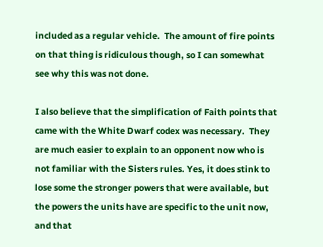included as a regular vehicle.  The amount of fire points on that thing is ridiculous though, so I can somewhat see why this was not done.

I also believe that the simplification of Faith points that came with the White Dwarf codex was necessary.  They are much easier to explain to an opponent now who is not familiar with the Sisters rules. Yes, it does stink to lose some the stronger powers that were available, but the powers the units have are specific to the unit now, and that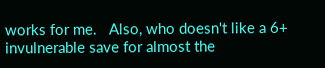works for me.   Also, who doesn't like a 6+ invulnerable save for almost the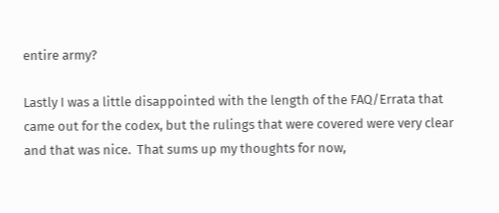entire army?

Lastly I was a little disappointed with the length of the FAQ/Errata that came out for the codex, but the rulings that were covered were very clear and that was nice.  That sums up my thoughts for now,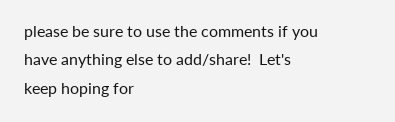please be sure to use the comments if you have anything else to add/share!  Let's keep hoping for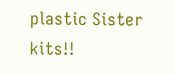plastic Sister kits!!